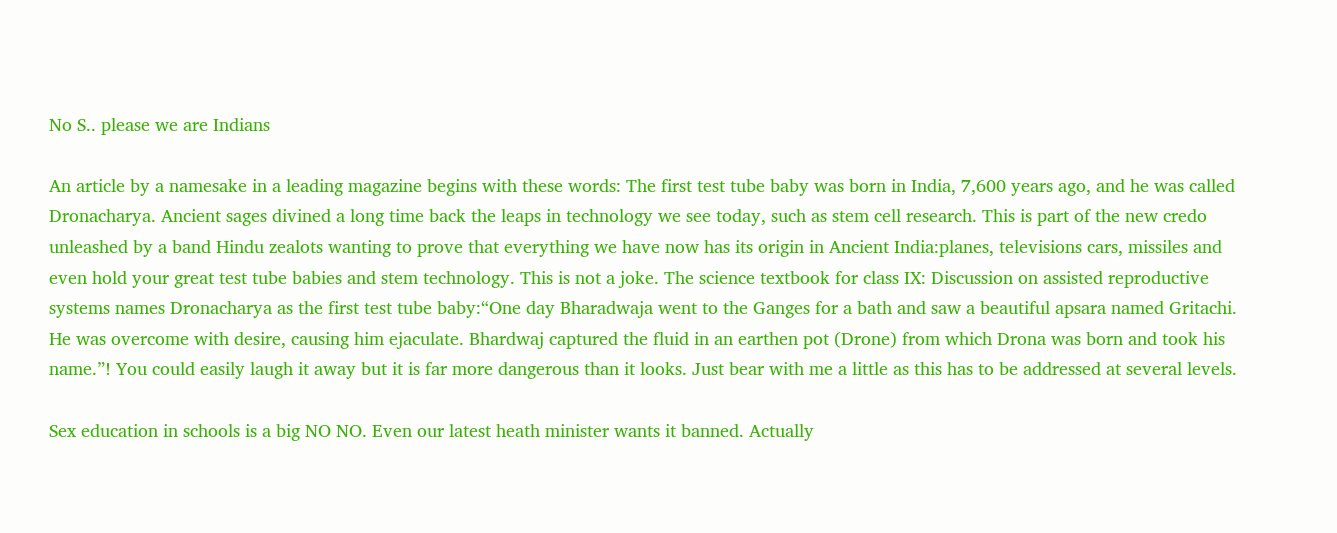No S.. please we are Indians

An article by a namesake in a leading magazine begins with these words: The first test tube baby was born in India, 7,600 years ago, and he was called Dronacharya. Ancient sages divined a long time back the leaps in technology we see today, such as stem cell research. This is part of the new credo unleashed by a band Hindu zealots wanting to prove that everything we have now has its origin in Ancient India:planes, televisions cars, missiles and even hold your great test tube babies and stem technology. This is not a joke. The science textbook for class IX: Discussion on assisted reproductive systems names Dronacharya as the first test tube baby:“One day Bharadwaja went to the Ganges for a bath and saw a beautiful apsara named Gritachi. He was overcome with desire, causing him ejaculate. Bhardwaj captured the fluid in an earthen pot (Drone) from which Drona was born and took his name.”! You could easily laugh it away but it is far more dangerous than it looks. Just bear with me a little as this has to be addressed at several levels.

Sex education in schools is a big NO NO. Even our latest heath minister wants it banned. Actually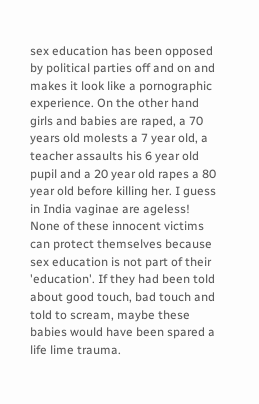sex education has been opposed by political parties off and on and makes it look like a pornographic experience. On the other hand girls and babies are raped, a 70 years old molests a 7 year old, a teacher assaults his 6 year old pupil and a 20 year old rapes a 80 year old before killing her. I guess in India vaginae are ageless!  None of these innocent victims can protect themselves because sex education is not part of their 'education'. If they had been told about good touch, bad touch and told to scream, maybe these babies would have been spared a life lime trauma.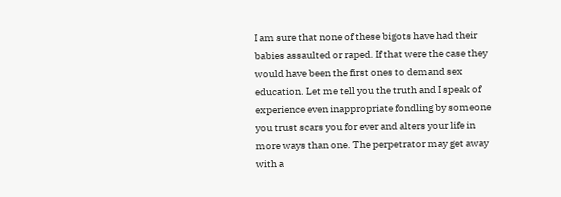I am sure that none of these bigots have had their babies assaulted or raped. If that were the case they would have been the first ones to demand sex education. Let me tell you the truth and I speak of experience even inappropriate fondling by someone you trust scars you for ever and alters your life in more ways than one. The perpetrator may get away with a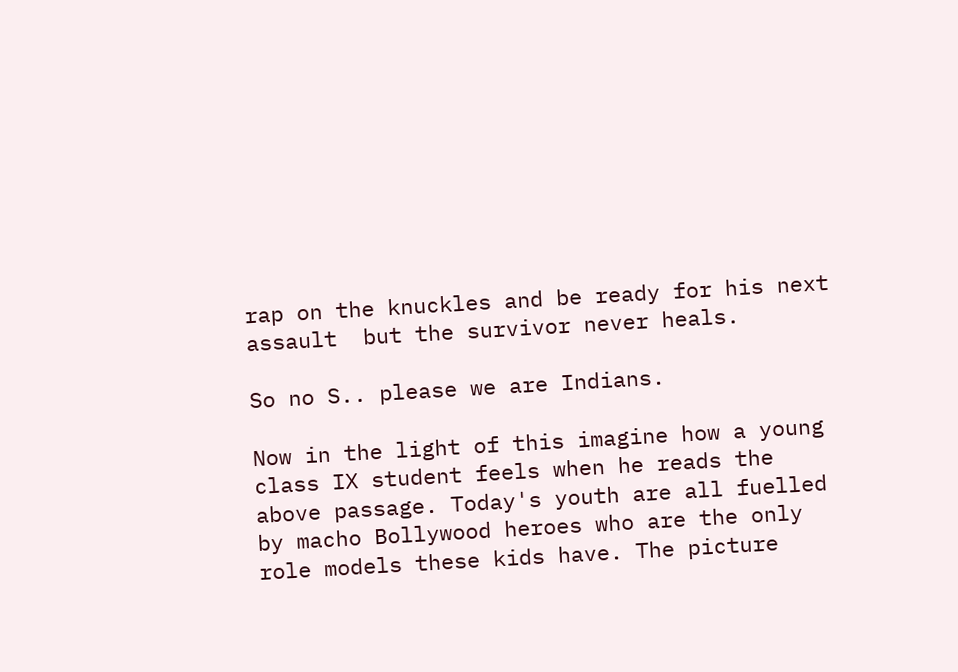rap on the knuckles and be ready for his next assault  but the survivor never heals.

So no S.. please we are Indians.

Now in the light of this imagine how a young class IX student feels when he reads the above passage. Today's youth are all fuelled by macho Bollywood heroes who are the only role models these kids have. The picture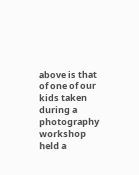above is that of one of our kids taken during a photography workshop held a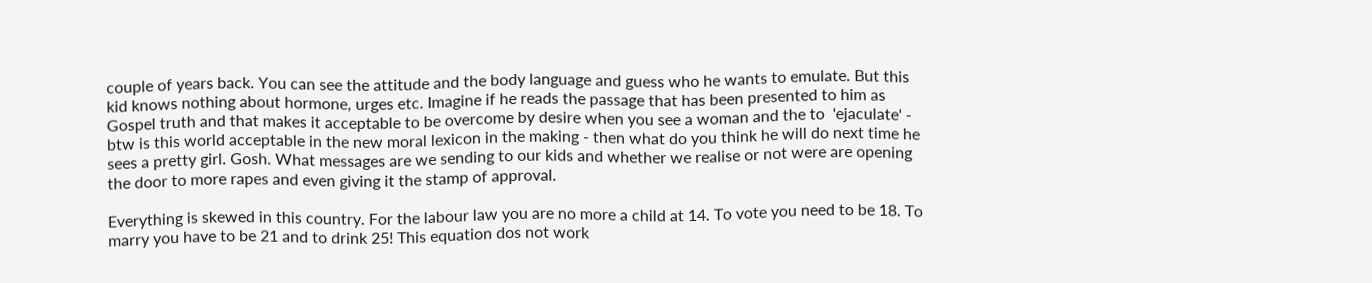couple of years back. You can see the attitude and the body language and guess who he wants to emulate. But this kid knows nothing about hormone, urges etc. Imagine if he reads the passage that has been presented to him as Gospel truth and that makes it acceptable to be overcome by desire when you see a woman and the to  'ejaculate' - btw is this world acceptable in the new moral lexicon in the making - then what do you think he will do next time he sees a pretty girl. Gosh. What messages are we sending to our kids and whether we realise or not were are opening the door to more rapes and even giving it the stamp of approval.

Everything is skewed in this country. For the labour law you are no more a child at 14. To vote you need to be 18. To marry you have to be 21 and to drink 25! This equation dos not work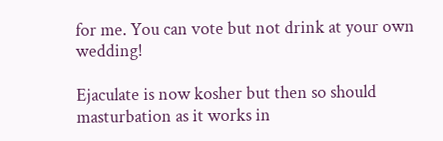for me. You can vote but not drink at your own wedding!

Ejaculate is now kosher but then so should masturbation as it works in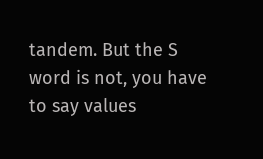tandem. But the S word is not, you have to say values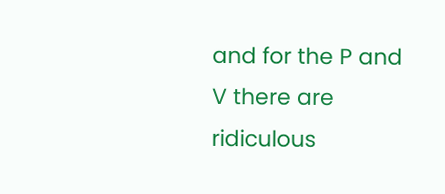and for the P and V there are ridiculous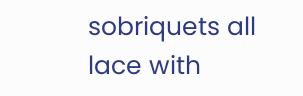sobriquets all lace with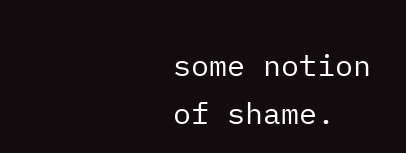some notion of shame.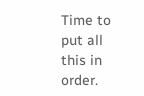Time to put all this in order.